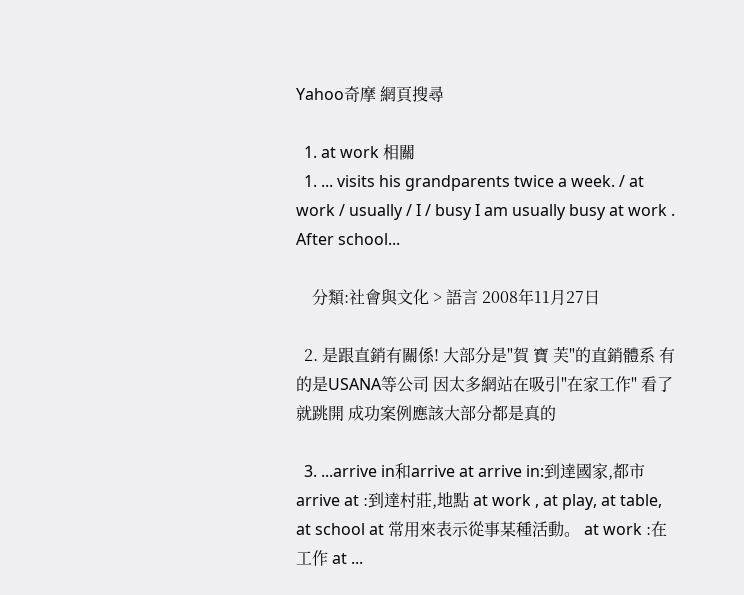Yahoo奇摩 網頁搜尋

  1. at work 相關
  1. ... visits his grandparents twice a week. / at work / usually / I / busy I am usually busy at work . After school...

    分類:社會與文化 > 語言 2008年11月27日

  2. 是跟直銷有關係! 大部分是"賀 寶 芙"的直銷體系 有的是USANA等公司 因太多網站在吸引"在家工作" 看了就跳開 成功案例應該大部分都是真的

  3. ...arrive in和arrive at arrive in:到達國家,都市 arrive at :到達村莊,地點 at work , at play, at table, at school at 常用來表示從事某種活動。 at work :在工作 at ...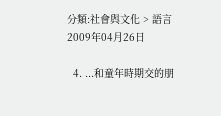分類:社會與文化 > 語言 2009年04月26日

  4. ...和童年時期交的朋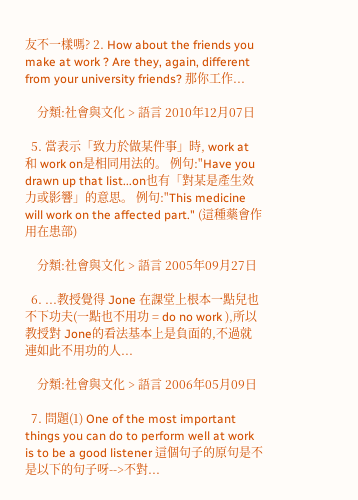友不一樣嗎? 2. How about the friends you make at work ? Are they, again, different from your university friends? 那你工作...

    分類:社會與文化 > 語言 2010年12月07日

  5. 當表示「致力於做某件事」時, work at 和 work on是相同用法的。 例句:"Have you drawn up that list...on也有「對某是產生效力或影響」的意思。 例句:"This medicine will work on the affected part." (這種藥會作用在患部)

    分類:社會與文化 > 語言 2005年09月27日

  6. ...教授覺得 Jone 在課堂上根本一點兒也不下功夫(一點也不用功 = do no work ),所以教授對 Jone的看法基本上是負面的,不過就連如此不用功的人...

    分類:社會與文化 > 語言 2006年05月09日

  7. 問題(1) One of the most important things you can do to perform well at work is to be a good listener 這個句子的原句是不是以下的句子呀-->不對...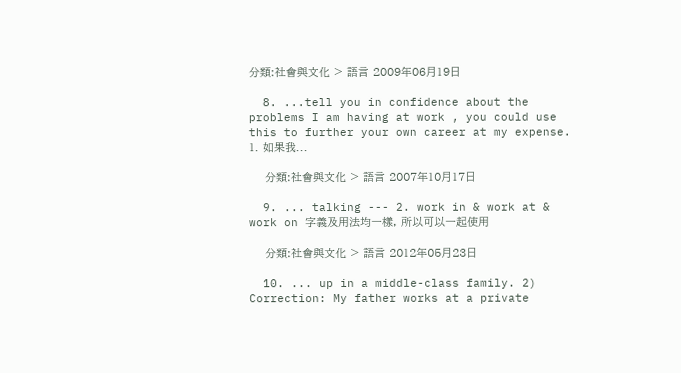分類:社會與文化 > 語言 2009年06月19日

  8. ...tell you in confidence about the problems I am having at work , you could use this to further your own career at my expense. 1. 如果我...

    分類:社會與文化 > 語言 2007年10月17日

  9. ... talking --- 2. work in & work at & work on 字義及用法均一樣, 所以可以一起使用

    分類:社會與文化 > 語言 2012年05月23日

  10. ... up in a middle-class family. 2) Correction: My father works at a private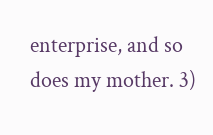enterprise, and so does my mother. 3)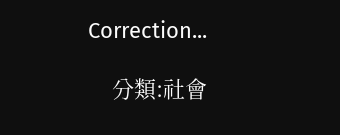Correction...

    分類:社會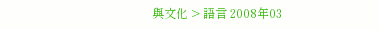與文化 > 語言 2008年03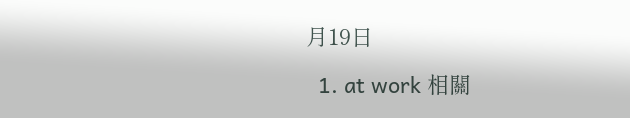月19日

  1. at work 相關